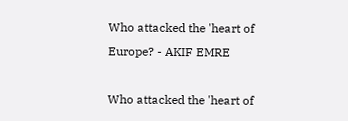Who attacked the 'heart of Europe? - AKIF EMRE

Who attacked the 'heart of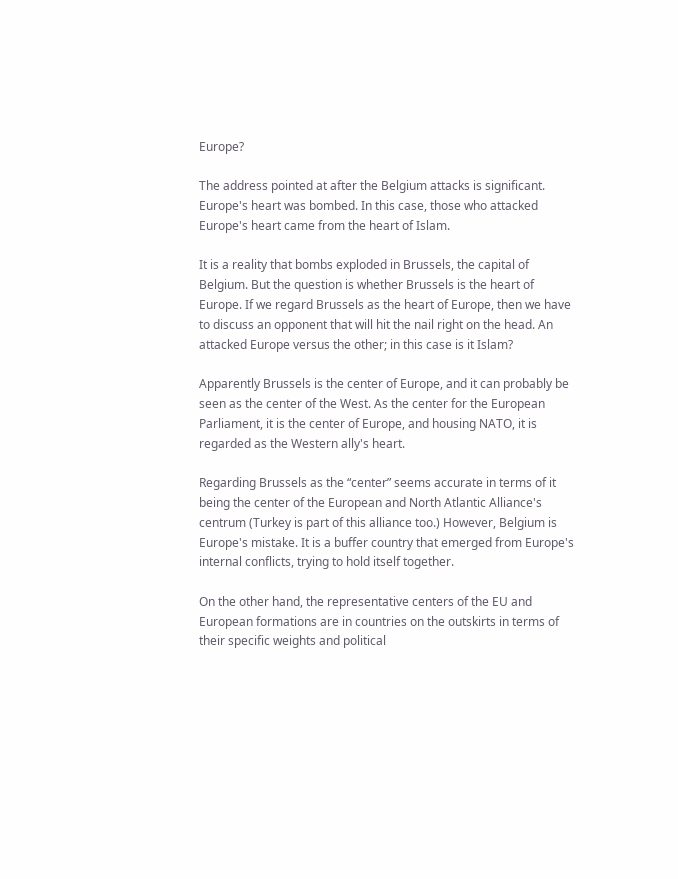Europe?

The address pointed at after the Belgium attacks is significant. Europe's heart was bombed. In this case, those who attacked Europe's heart came from the heart of Islam.

It is a reality that bombs exploded in Brussels, the capital of Belgium. But the question is whether Brussels is the heart of Europe. If we regard Brussels as the heart of Europe, then we have to discuss an opponent that will hit the nail right on the head. An attacked Europe versus the other; in this case is it Islam?

Apparently Brussels is the center of Europe, and it can probably be seen as the center of the West. As the center for the European Parliament, it is the center of Europe, and housing NATO, it is regarded as the Western ally's heart.

Regarding Brussels as the “center” seems accurate in terms of it being the center of the European and North Atlantic Alliance's centrum (Turkey is part of this alliance too.) However, Belgium is Europe's mistake. It is a buffer country that emerged from Europe's internal conflicts, trying to hold itself together.

On the other hand, the representative centers of the EU and European formations are in countries on the outskirts in terms of their specific weights and political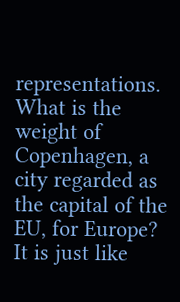representations. What is the weight of Copenhagen, a city regarded as the capital of the EU, for Europe? It is just like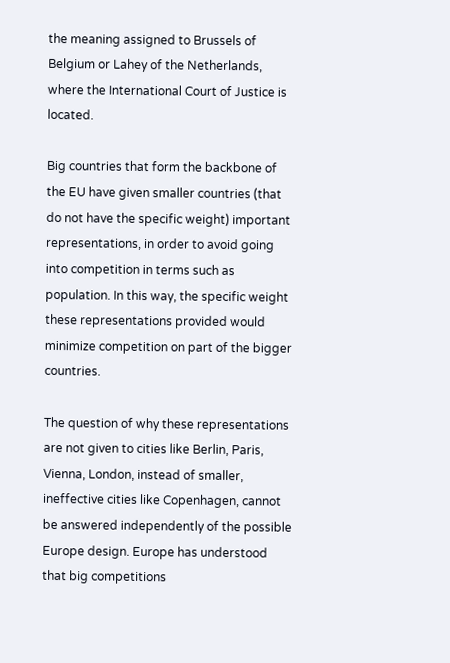the meaning assigned to Brussels of Belgium or Lahey of the Netherlands, where the International Court of Justice is located.

Big countries that form the backbone of the EU have given smaller countries (that do not have the specific weight) important representations, in order to avoid going into competition in terms such as population. In this way, the specific weight these representations provided would minimize competition on part of the bigger countries.

The question of why these representations are not given to cities like Berlin, Paris, Vienna, London, instead of smaller, ineffective cities like Copenhagen, cannot be answered independently of the possible Europe design. Europe has understood that big competitions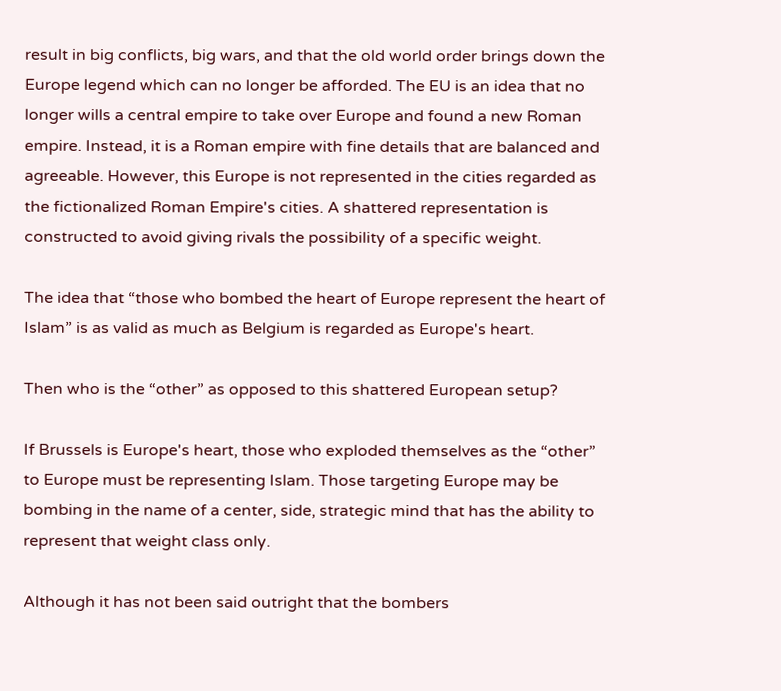result in big conflicts, big wars, and that the old world order brings down the Europe legend which can no longer be afforded. The EU is an idea that no longer wills a central empire to take over Europe and found a new Roman empire. Instead, it is a Roman empire with fine details that are balanced and agreeable. However, this Europe is not represented in the cities regarded as the fictionalized Roman Empire's cities. A shattered representation is constructed to avoid giving rivals the possibility of a specific weight.

The idea that “those who bombed the heart of Europe represent the heart of Islam” is as valid as much as Belgium is regarded as Europe's heart.

Then who is the “other” as opposed to this shattered European setup?

If Brussels is Europe's heart, those who exploded themselves as the “other” to Europe must be representing Islam. Those targeting Europe may be bombing in the name of a center, side, strategic mind that has the ability to represent that weight class only.

Although it has not been said outright that the bombers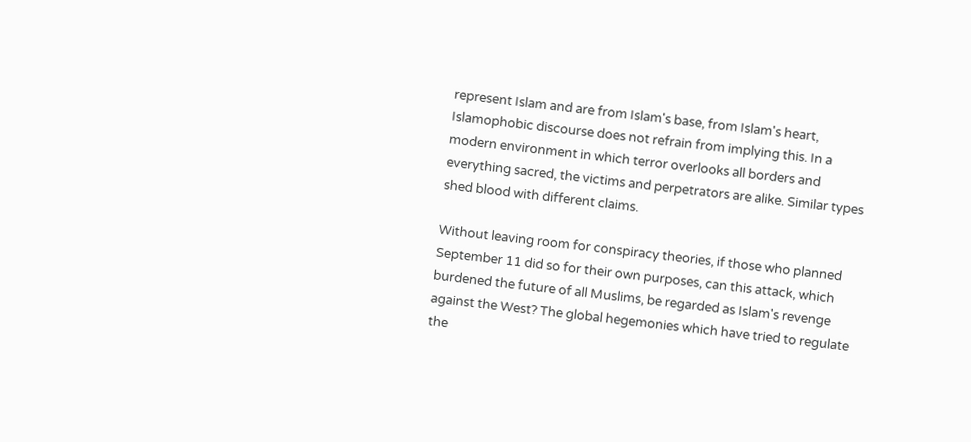represent Islam and are from Islam's base, from Islam's heart, Islamophobic discourse does not refrain from implying this. In a modern environment in which terror overlooks all borders and everything sacred, the victims and perpetrators are alike. Similar types shed blood with different claims.

Without leaving room for conspiracy theories, if those who planned September 11 did so for their own purposes, can this attack, which burdened the future of all Muslims, be regarded as Islam's revenge against the West? The global hegemonies which have tried to regulate the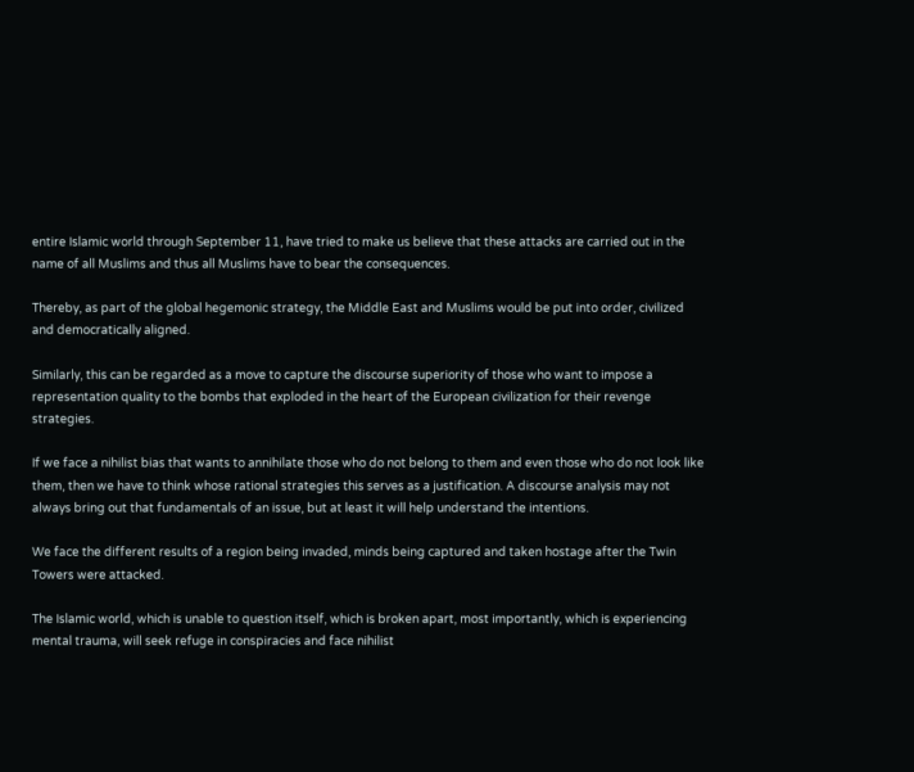entire Islamic world through September 11, have tried to make us believe that these attacks are carried out in the name of all Muslims and thus all Muslims have to bear the consequences.

Thereby, as part of the global hegemonic strategy, the Middle East and Muslims would be put into order, civilized and democratically aligned.

Similarly, this can be regarded as a move to capture the discourse superiority of those who want to impose a representation quality to the bombs that exploded in the heart of the European civilization for their revenge strategies.

If we face a nihilist bias that wants to annihilate those who do not belong to them and even those who do not look like them, then we have to think whose rational strategies this serves as a justification. A discourse analysis may not always bring out that fundamentals of an issue, but at least it will help understand the intentions.

We face the different results of a region being invaded, minds being captured and taken hostage after the Twin Towers were attacked.

The Islamic world, which is unable to question itself, which is broken apart, most importantly, which is experiencing mental trauma, will seek refuge in conspiracies and face nihilist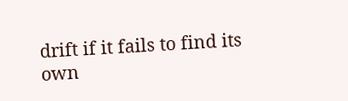drift if it fails to find its own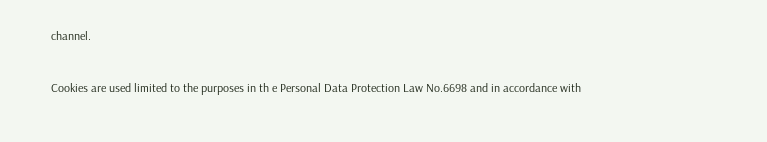channel.


Cookies are used limited to the purposes in th e Personal Data Protection Law No.6698 and in accordance with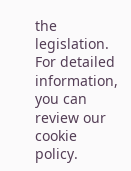the legislation. For detailed information, you can review our cookie policy.